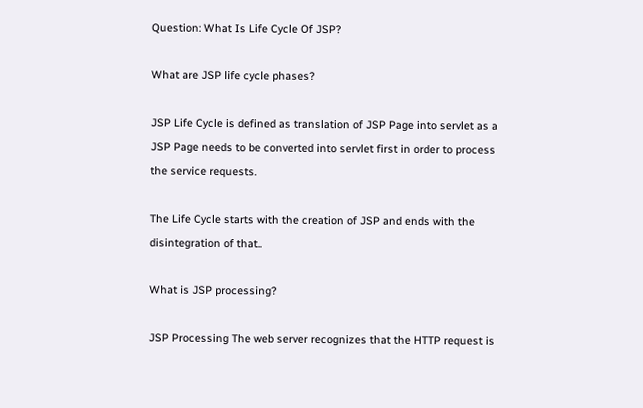Question: What Is Life Cycle Of JSP?

What are JSP life cycle phases?

JSP Life Cycle is defined as translation of JSP Page into servlet as a JSP Page needs to be converted into servlet first in order to process the service requests.

The Life Cycle starts with the creation of JSP and ends with the disintegration of that..

What is JSP processing?

JSP Processing The web server recognizes that the HTTP request is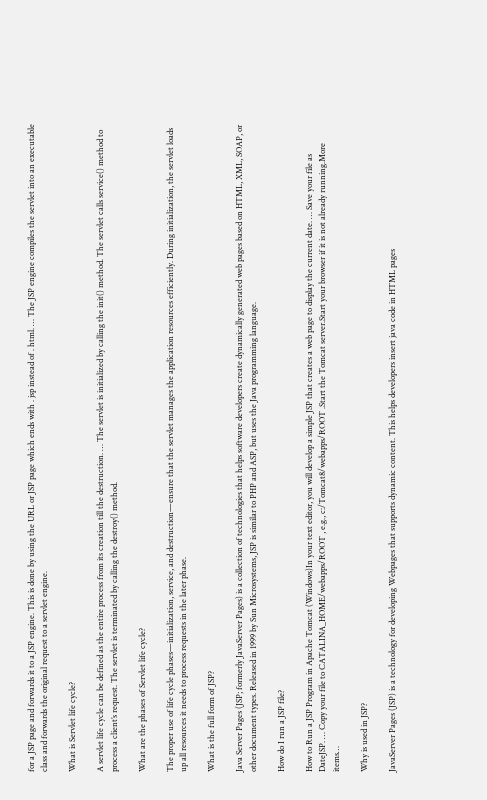for a JSP page and forwards it to a JSP engine. This is done by using the URL or JSP page which ends with . jsp instead of . html. … The JSP engine compiles the servlet into an executable class and forwards the original request to a servlet engine.

What is Servlet life cycle?

A servlet life cycle can be defined as the entire process from its creation till the destruction. … The servlet is initialized by calling the init() method. The servlet calls service() method to process a client’s request. The servlet is terminated by calling the destroy() method.

What are the phases of Servlet life cycle?

The proper use of life cycle phases—initialization, service, and destruction—ensure that the servlet manages the application resources efficiently. During initialization, the servlet loads up all resources it needs to process requests in the later phase.

What is the full form of JSP?

Java Server Pages (JSP; formerly JavaServer Pages) is a collection of technologies that helps software developers create dynamically generated web pages based on HTML, XML, SOAP, or other document types. Released in 1999 by Sun Microsystems, JSP is similar to PHP and ASP, but uses the Java programming language.

How do I run a JSP file?

How to Run a JSP Program in Apache Tomcat (Windows)In your text editor, you will develop a simple JSP that creates a web page to display the current date. … Save your file as DateJSP. … Copy your file to CATALINA_HOME/webapps/ROOT , e.g., c:/Tomcat8/webapps/ROOT .Start the Tomcat server.Start your browser if it is not already running.More items…

Why is used in JSP?

JavaServer Pages (JSP) is a technology for developing Webpages that supports dynamic content. This helps developers insert java code in HTML pages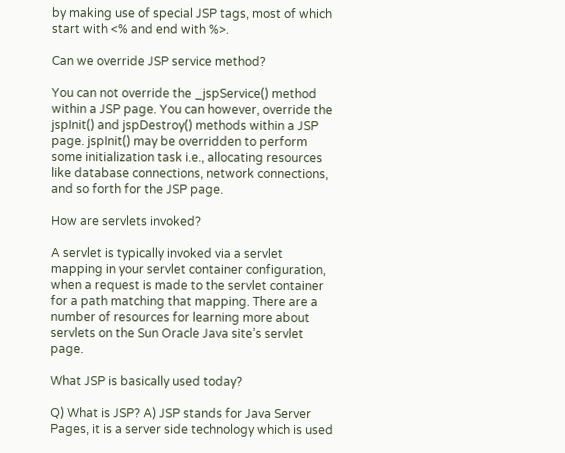by making use of special JSP tags, most of which start with <% and end with %>.

Can we override JSP service method?

You can not override the _jspService() method within a JSP page. You can however, override the jspInit() and jspDestroy() methods within a JSP page. jspInit() may be overridden to perform some initialization task i.e., allocating resources like database connections, network connections, and so forth for the JSP page.

How are servlets invoked?

A servlet is typically invoked via a servlet mapping in your servlet container configuration, when a request is made to the servlet container for a path matching that mapping. There are a number of resources for learning more about servlets on the Sun Oracle Java site’s servlet page.

What JSP is basically used today?

Q) What is JSP? A) JSP stands for Java Server Pages, it is a server side technology which is used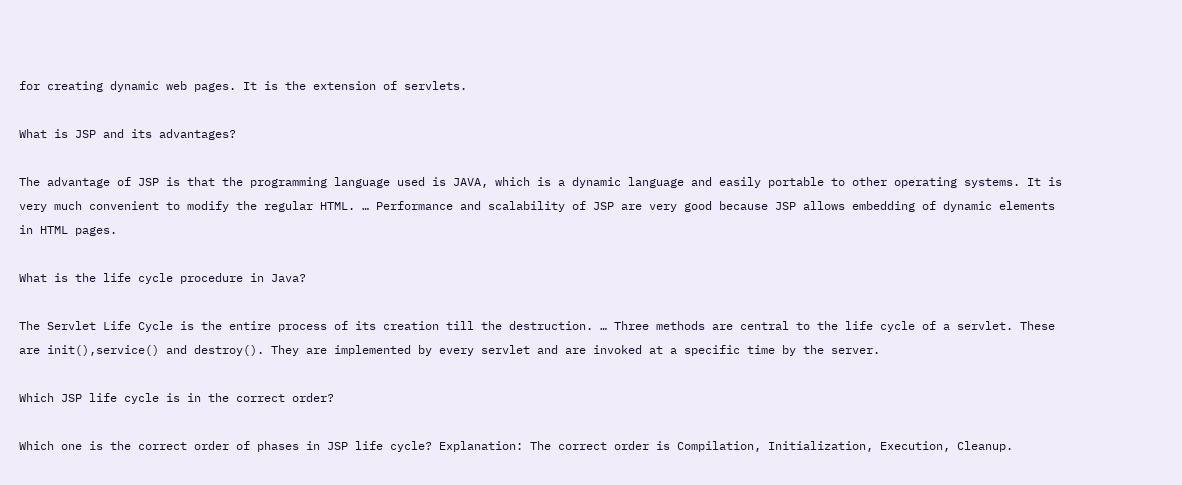for creating dynamic web pages. It is the extension of servlets.

What is JSP and its advantages?

The advantage of JSP is that the programming language used is JAVA, which is a dynamic language and easily portable to other operating systems. It is very much convenient to modify the regular HTML. … Performance and scalability of JSP are very good because JSP allows embedding of dynamic elements in HTML pages.

What is the life cycle procedure in Java?

The Servlet Life Cycle is the entire process of its creation till the destruction. … Three methods are central to the life cycle of a servlet. These are init(),service() and destroy(). They are implemented by every servlet and are invoked at a specific time by the server.

Which JSP life cycle is in the correct order?

Which one is the correct order of phases in JSP life cycle? Explanation: The correct order is Compilation, Initialization, Execution, Cleanup.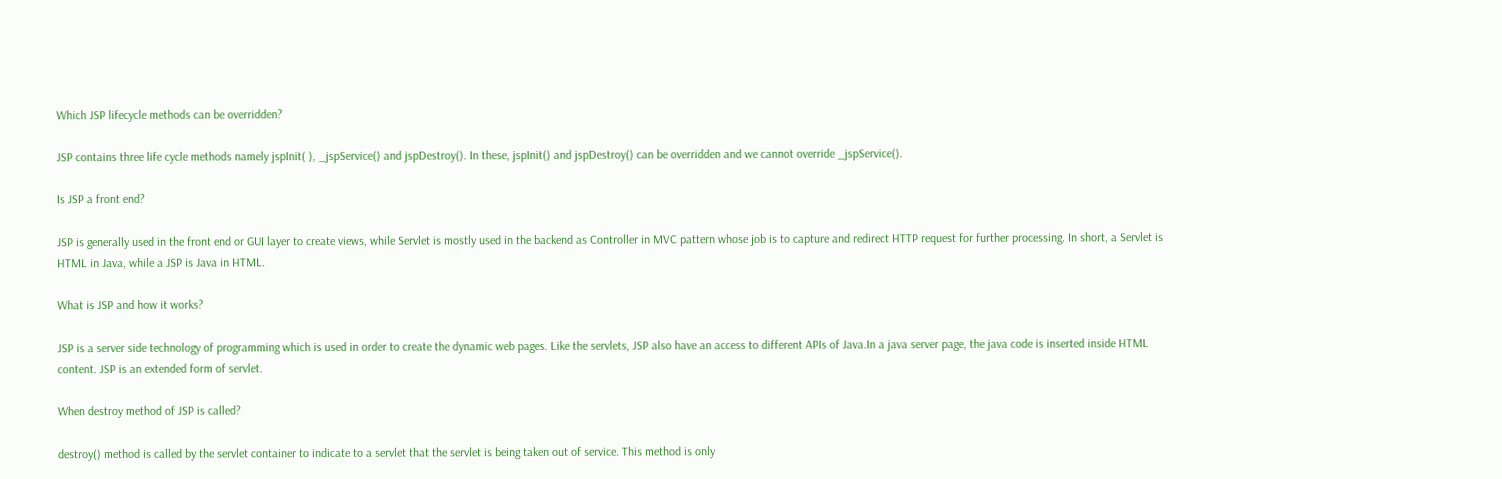Which JSP lifecycle methods can be overridden?

JSP contains three life cycle methods namely jspInit( ), _jspService() and jspDestroy(). In these, jspInit() and jspDestroy() can be overridden and we cannot override _jspService().

Is JSP a front end?

JSP is generally used in the front end or GUI layer to create views, while Servlet is mostly used in the backend as Controller in MVC pattern whose job is to capture and redirect HTTP request for further processing. In short, a Servlet is HTML in Java, while a JSP is Java in HTML.

What is JSP and how it works?

JSP is a server side technology of programming which is used in order to create the dynamic web pages. Like the servlets, JSP also have an access to different APIs of Java.In a java server page, the java code is inserted inside HTML content. JSP is an extended form of servlet.

When destroy method of JSP is called?

destroy() method is called by the servlet container to indicate to a servlet that the servlet is being taken out of service. This method is only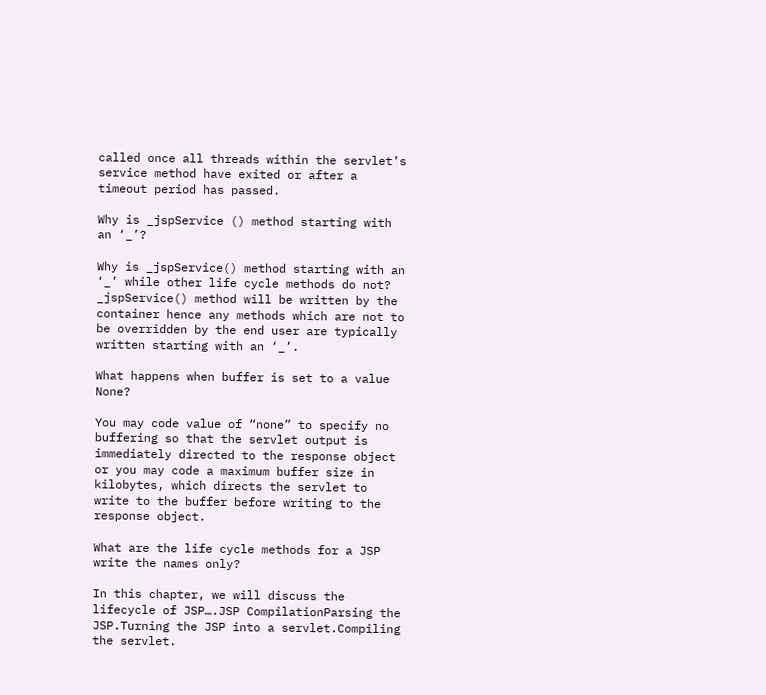called once all threads within the servlet’s service method have exited or after a timeout period has passed.

Why is _jspService () method starting with an ‘_’?

Why is _jspService() method starting with an ‘_’ while other life cycle methods do not? _jspService() method will be written by the container hence any methods which are not to be overridden by the end user are typically written starting with an ‘_’.

What happens when buffer is set to a value None?

You may code value of “none” to specify no buffering so that the servlet output is immediately directed to the response object or you may code a maximum buffer size in kilobytes, which directs the servlet to write to the buffer before writing to the response object.

What are the life cycle methods for a JSP write the names only?

In this chapter, we will discuss the lifecycle of JSP….JSP CompilationParsing the JSP.Turning the JSP into a servlet.Compiling the servlet.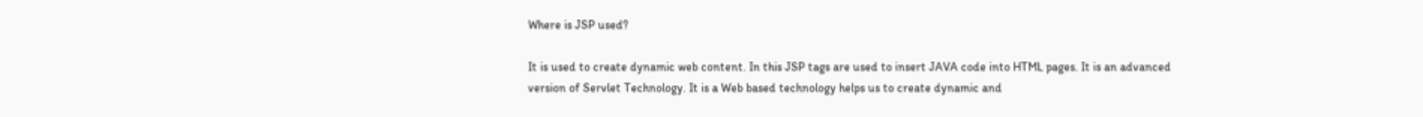Where is JSP used?

It is used to create dynamic web content. In this JSP tags are used to insert JAVA code into HTML pages. It is an advanced version of Servlet Technology. It is a Web based technology helps us to create dynamic and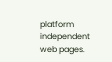platform independent web pages.